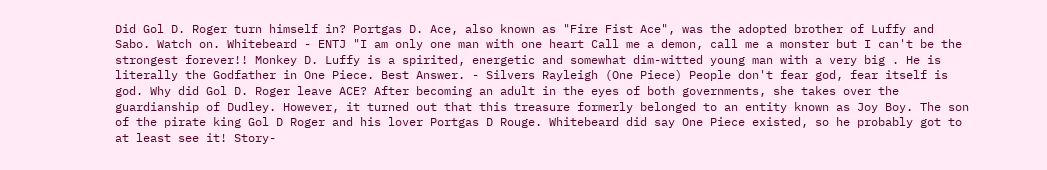Did Gol D. Roger turn himself in? Portgas D. Ace, also known as "Fire Fist Ace", was the adopted brother of Luffy and Sabo. Watch on. Whitebeard - ENTJ "I am only one man with one heart Call me a demon, call me a monster but I can't be the strongest forever!! Monkey D. Luffy is a spirited, energetic and somewhat dim-witted young man with a very big . He is literally the Godfather in One Piece. Best Answer. - Silvers Rayleigh (One Piece) People don't fear god, fear itself is god. Why did Gol D. Roger leave ACE? After becoming an adult in the eyes of both governments, she takes over the guardianship of Dudley. However, it turned out that this treasure formerly belonged to an entity known as Joy Boy. The son of the pirate king Gol D Roger and his lover Portgas D Rouge. Whitebeard did say One Piece existed, so he probably got to at least see it! Story-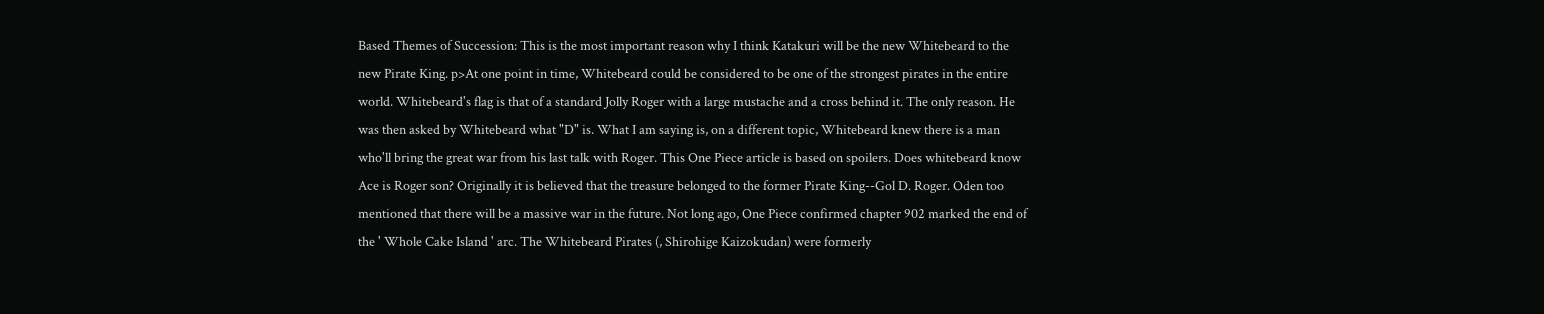Based Themes of Succession: This is the most important reason why I think Katakuri will be the new Whitebeard to the new Pirate King. p>At one point in time, Whitebeard could be considered to be one of the strongest pirates in the entire world. Whitebeard's flag is that of a standard Jolly Roger with a large mustache and a cross behind it. The only reason. He was then asked by Whitebeard what "D" is. What I am saying is, on a different topic, Whitebeard knew there is a man who'll bring the great war from his last talk with Roger. This One Piece article is based on spoilers. Does whitebeard know Ace is Roger son? Originally it is believed that the treasure belonged to the former Pirate King--Gol D. Roger. Oden too mentioned that there will be a massive war in the future. Not long ago, One Piece confirmed chapter 902 marked the end of the ' Whole Cake Island ' arc. The Whitebeard Pirates (, Shirohige Kaizokudan) were formerly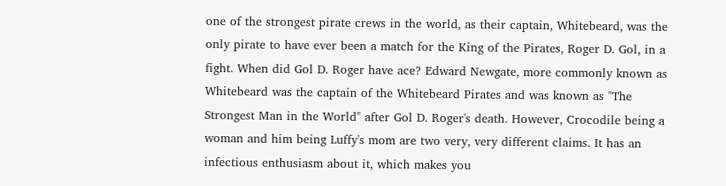one of the strongest pirate crews in the world, as their captain, Whitebeard, was the only pirate to have ever been a match for the King of the Pirates, Roger D. Gol, in a fight. When did Gol D. Roger have ace? Edward Newgate, more commonly known as Whitebeard was the captain of the Whitebeard Pirates and was known as "The Strongest Man in the World" after Gol D. Roger's death. However, Crocodile being a woman and him being Luffy's mom are two very, very different claims. It has an infectious enthusiasm about it, which makes you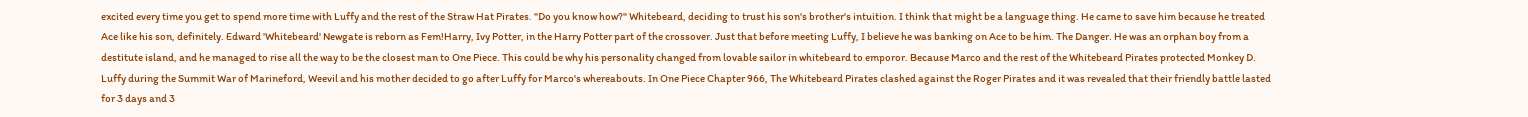excited every time you get to spend more time with Luffy and the rest of the Straw Hat Pirates. "Do you know how?" Whitebeard, deciding to trust his son's brother's intuition. I think that might be a language thing. He came to save him because he treated Ace like his son, definitely. Edward 'Whitebeard' Newgate is reborn as Fem!Harry, Ivy Potter, in the Harry Potter part of the crossover. Just that before meeting Luffy, I believe he was banking on Ace to be him. The Danger. He was an orphan boy from a destitute island, and he managed to rise all the way to be the closest man to One Piece. This could be why his personality changed from lovable sailor in whitebeard to emporor. Because Marco and the rest of the Whitebeard Pirates protected Monkey D. Luffy during the Summit War of Marineford, Weevil and his mother decided to go after Luffy for Marco's whereabouts. In One Piece Chapter 966, The Whitebeard Pirates clashed against the Roger Pirates and it was revealed that their friendly battle lasted for 3 days and 3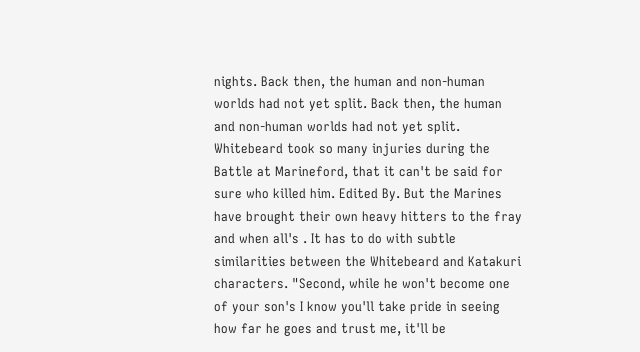nights. Back then, the human and non-human worlds had not yet split. Back then, the human and non-human worlds had not yet split. Whitebeard took so many injuries during the Battle at Marineford, that it can't be said for sure who killed him. Edited By. But the Marines have brought their own heavy hitters to the fray and when all's . It has to do with subtle similarities between the Whitebeard and Katakuri characters. "Second, while he won't become one of your son's I know you'll take pride in seeing how far he goes and trust me, it'll be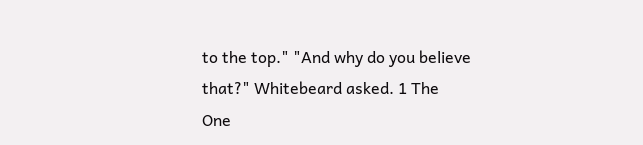to the top." "And why do you believe that?" Whitebeard asked. 1 The One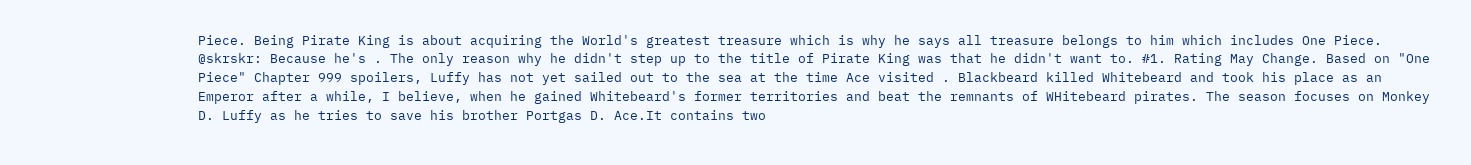Piece. Being Pirate King is about acquiring the World's greatest treasure which is why he says all treasure belongs to him which includes One Piece. @skrskr: Because he's . The only reason why he didn't step up to the title of Pirate King was that he didn't want to. #1. Rating May Change. Based on "One Piece" Chapter 999 spoilers, Luffy has not yet sailed out to the sea at the time Ace visited . Blackbeard killed Whitebeard and took his place as an Emperor after a while, I believe, when he gained Whitebeard's former territories and beat the remnants of WHitebeard pirates. The season focuses on Monkey D. Luffy as he tries to save his brother Portgas D. Ace.It contains two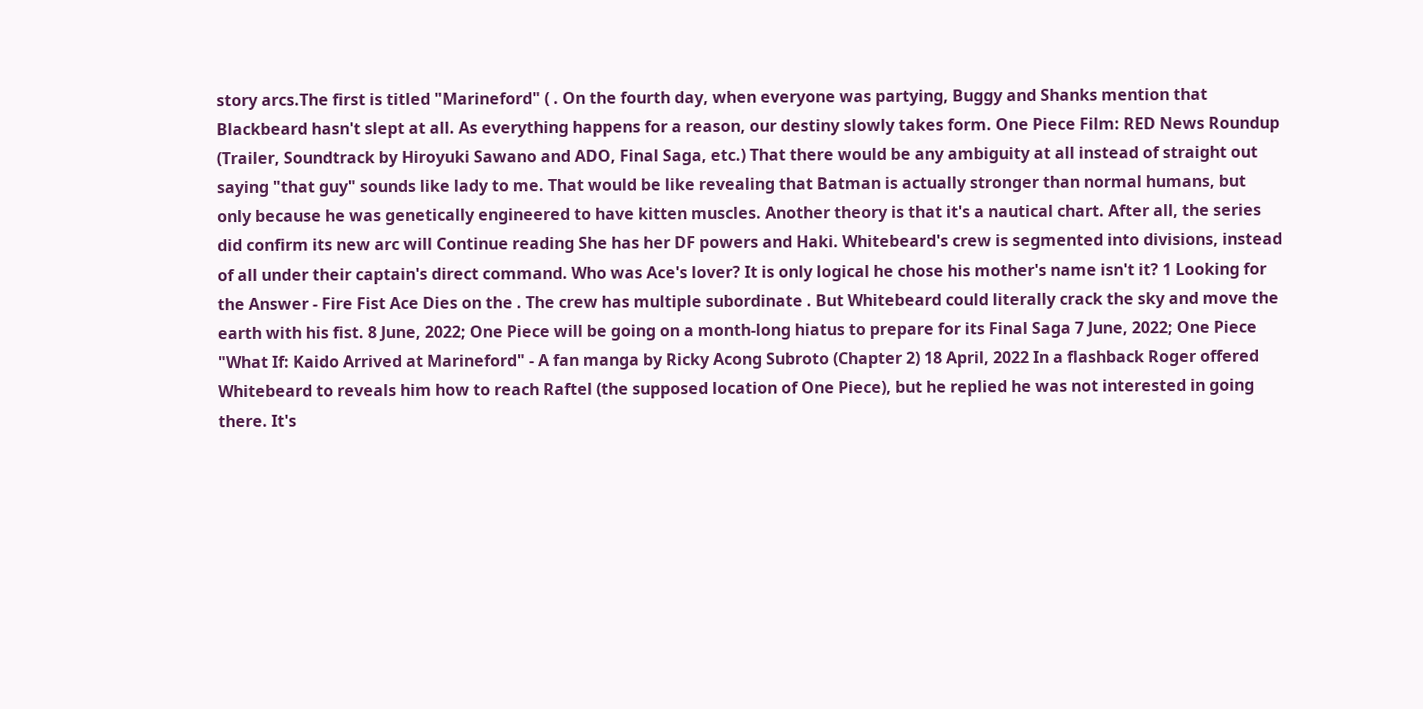story arcs.The first is titled "Marineford" ( . On the fourth day, when everyone was partying, Buggy and Shanks mention that Blackbeard hasn't slept at all. As everything happens for a reason, our destiny slowly takes form. One Piece Film: RED News Roundup (Trailer, Soundtrack by Hiroyuki Sawano and ADO, Final Saga, etc.) That there would be any ambiguity at all instead of straight out saying "that guy" sounds like lady to me. That would be like revealing that Batman is actually stronger than normal humans, but only because he was genetically engineered to have kitten muscles. Another theory is that it's a nautical chart. After all, the series did confirm its new arc will Continue reading She has her DF powers and Haki. Whitebeard's crew is segmented into divisions, instead of all under their captain's direct command. Who was Ace's lover? It is only logical he chose his mother's name isn't it? 1 Looking for the Answer - Fire Fist Ace Dies on the . The crew has multiple subordinate . But Whitebeard could literally crack the sky and move the earth with his fist. 8 June, 2022; One Piece will be going on a month-long hiatus to prepare for its Final Saga 7 June, 2022; One Piece "What If: Kaido Arrived at Marineford" - A fan manga by Ricky Acong Subroto (Chapter 2) 18 April, 2022 In a flashback Roger offered Whitebeard to reveals him how to reach Raftel (the supposed location of One Piece), but he replied he was not interested in going there. It's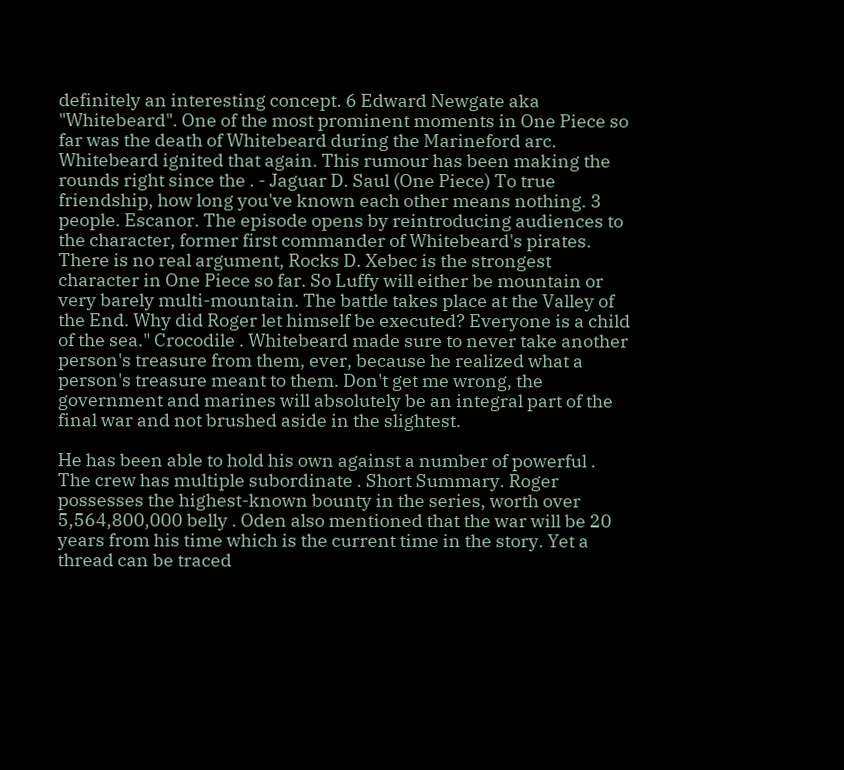definitely an interesting concept. 6 Edward Newgate aka "Whitebeard". One of the most prominent moments in One Piece so far was the death of Whitebeard during the Marineford arc. Whitebeard ignited that again. This rumour has been making the rounds right since the . - Jaguar D. Saul (One Piece) To true friendship, how long you've known each other means nothing. 3 people. Escanor. The episode opens by reintroducing audiences to the character, former first commander of Whitebeard's pirates. There is no real argument, Rocks D. Xebec is the strongest character in One Piece so far. So Luffy will either be mountain or very barely multi-mountain. The battle takes place at the Valley of the End. Why did Roger let himself be executed? Everyone is a child of the sea." Crocodile . Whitebeard made sure to never take another person's treasure from them, ever, because he realized what a person's treasure meant to them. Don't get me wrong, the government and marines will absolutely be an integral part of the final war and not brushed aside in the slightest.

He has been able to hold his own against a number of powerful . The crew has multiple subordinate . Short Summary. Roger possesses the highest-known bounty in the series, worth over 5,564,800,000 belly . Oden also mentioned that the war will be 20 years from his time which is the current time in the story. Yet a thread can be traced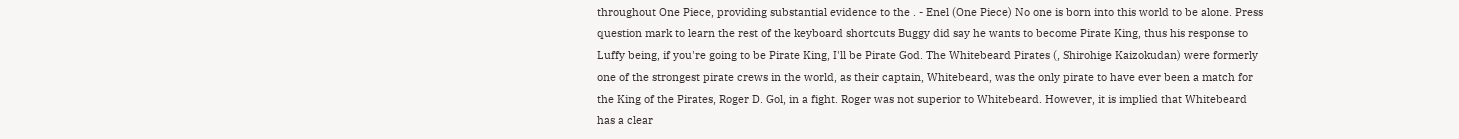throughout One Piece, providing substantial evidence to the . - Enel (One Piece) No one is born into this world to be alone. Press question mark to learn the rest of the keyboard shortcuts Buggy did say he wants to become Pirate King, thus his response to Luffy being, if you're going to be Pirate King, I'll be Pirate God. The Whitebeard Pirates (, Shirohige Kaizokudan) were formerly one of the strongest pirate crews in the world, as their captain, Whitebeard, was the only pirate to have ever been a match for the King of the Pirates, Roger D. Gol, in a fight. Roger was not superior to Whitebeard. However, it is implied that Whitebeard has a clear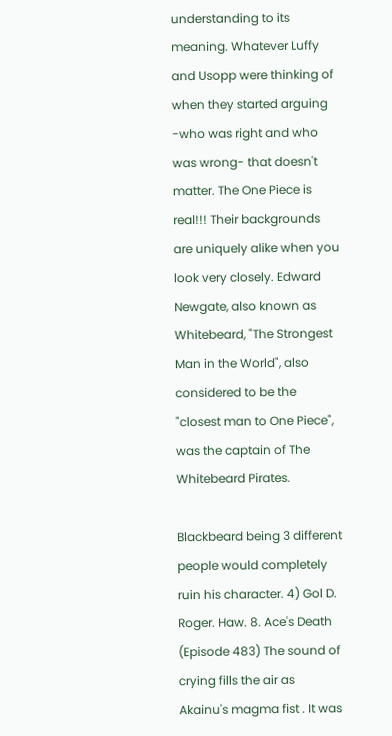understanding to its meaning. Whatever Luffy and Usopp were thinking of when they started arguing -who was right and who was wrong- that doesn't matter. The One Piece is real!!! Their backgrounds are uniquely alike when you look very closely. Edward Newgate, also known as Whitebeard, "The Strongest Man in the World", also considered to be the "closest man to One Piece", was the captain of The Whitebeard Pirates.

Blackbeard being 3 different people would completely ruin his character. 4) Gol D. Roger. Haw. 8. Ace's Death (Episode 483) The sound of crying fills the air as Akainu's magma fist . It was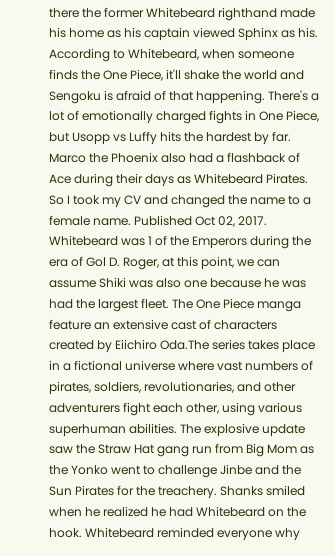there the former Whitebeard righthand made his home as his captain viewed Sphinx as his. According to Whitebeard, when someone finds the One Piece, it'll shake the world and Sengoku is afraid of that happening. There's a lot of emotionally charged fights in One Piece, but Usopp vs Luffy hits the hardest by far. Marco the Phoenix also had a flashback of Ace during their days as Whitebeard Pirates. So I took my CV and changed the name to a female name. Published Oct 02, 2017. Whitebeard was 1 of the Emperors during the era of Gol D. Roger, at this point, we can assume Shiki was also one because he was had the largest fleet. The One Piece manga feature an extensive cast of characters created by Eiichiro Oda.The series takes place in a fictional universe where vast numbers of pirates, soldiers, revolutionaries, and other adventurers fight each other, using various superhuman abilities. The explosive update saw the Straw Hat gang run from Big Mom as the Yonko went to challenge Jinbe and the Sun Pirates for the treachery. Shanks smiled when he realized he had Whitebeard on the hook. Whitebeard reminded everyone why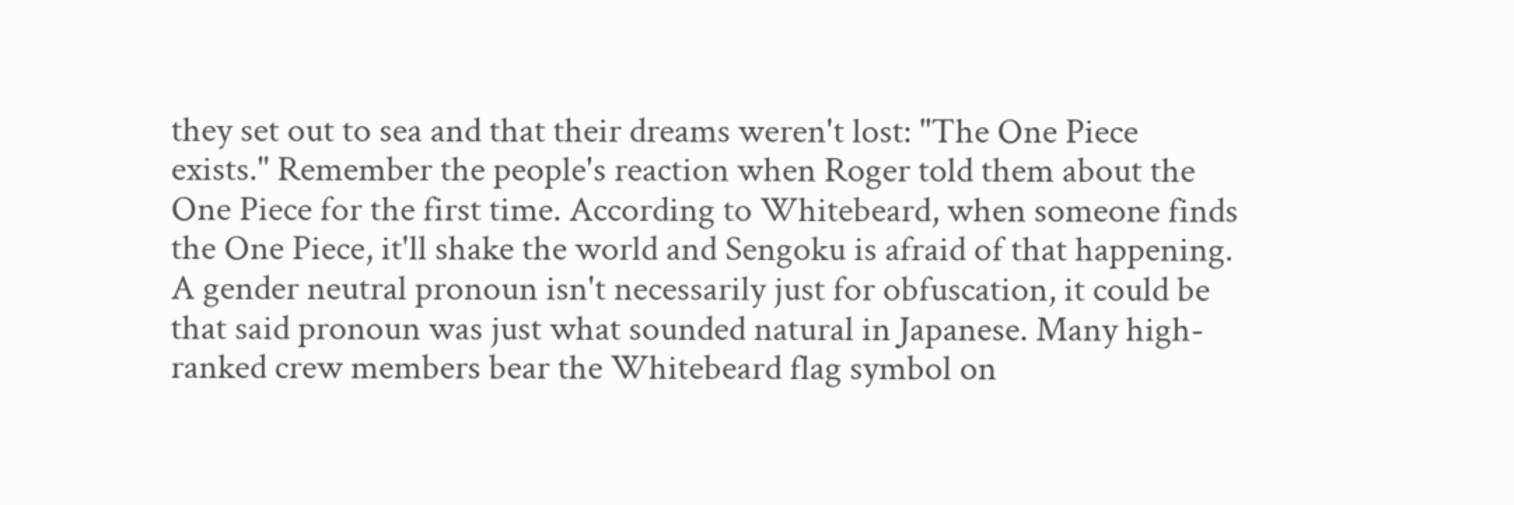they set out to sea and that their dreams weren't lost: "The One Piece exists." Remember the people's reaction when Roger told them about the One Piece for the first time. According to Whitebeard, when someone finds the One Piece, it'll shake the world and Sengoku is afraid of that happening. A gender neutral pronoun isn't necessarily just for obfuscation, it could be that said pronoun was just what sounded natural in Japanese. Many high-ranked crew members bear the Whitebeard flag symbol on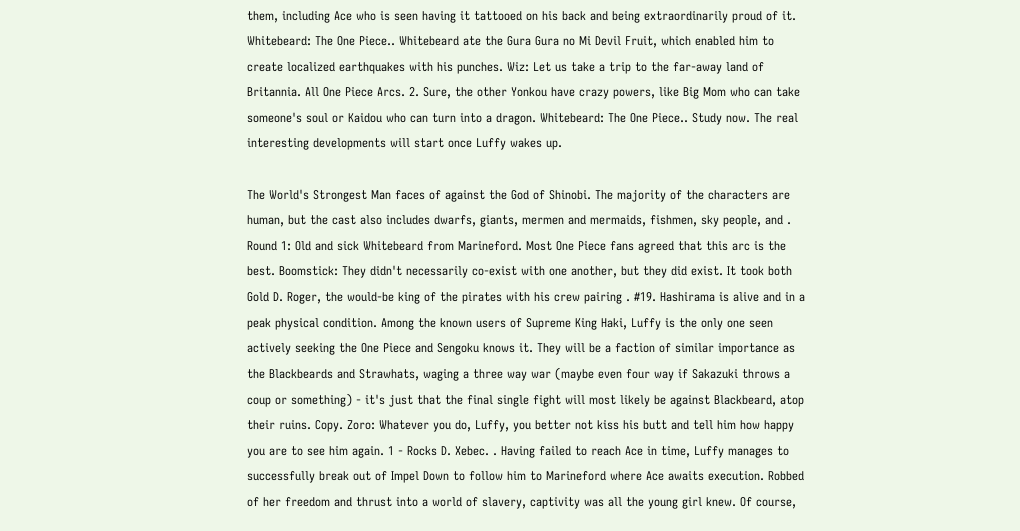them, including Ace who is seen having it tattooed on his back and being extraordinarily proud of it. Whitebeard: The One Piece.. Whitebeard ate the Gura Gura no Mi Devil Fruit, which enabled him to create localized earthquakes with his punches. Wiz: Let us take a trip to the far-away land of Britannia. All One Piece Arcs. 2. Sure, the other Yonkou have crazy powers, like Big Mom who can take someone's soul or Kaidou who can turn into a dragon. Whitebeard: The One Piece.. Study now. The real interesting developments will start once Luffy wakes up.

The World's Strongest Man faces of against the God of Shinobi. The majority of the characters are human, but the cast also includes dwarfs, giants, mermen and mermaids, fishmen, sky people, and . Round 1: Old and sick Whitebeard from Marineford. Most One Piece fans agreed that this arc is the best. Boomstick: They didn't necessarily co-exist with one another, but they did exist. It took both Gold D. Roger, the would-be king of the pirates with his crew pairing . #19. Hashirama is alive and in a peak physical condition. Among the known users of Supreme King Haki, Luffy is the only one seen actively seeking the One Piece and Sengoku knows it. They will be a faction of similar importance as the Blackbeards and Strawhats, waging a three way war (maybe even four way if Sakazuki throws a coup or something) - it's just that the final single fight will most likely be against Blackbeard, atop their ruins. Copy. Zoro: Whatever you do, Luffy, you better not kiss his butt and tell him how happy you are to see him again. 1 - Rocks D. Xebec. . Having failed to reach Ace in time, Luffy manages to successfully break out of Impel Down to follow him to Marineford where Ace awaits execution. Robbed of her freedom and thrust into a world of slavery, captivity was all the young girl knew. Of course,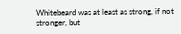Whitebeard was at least as strong, if not stronger, but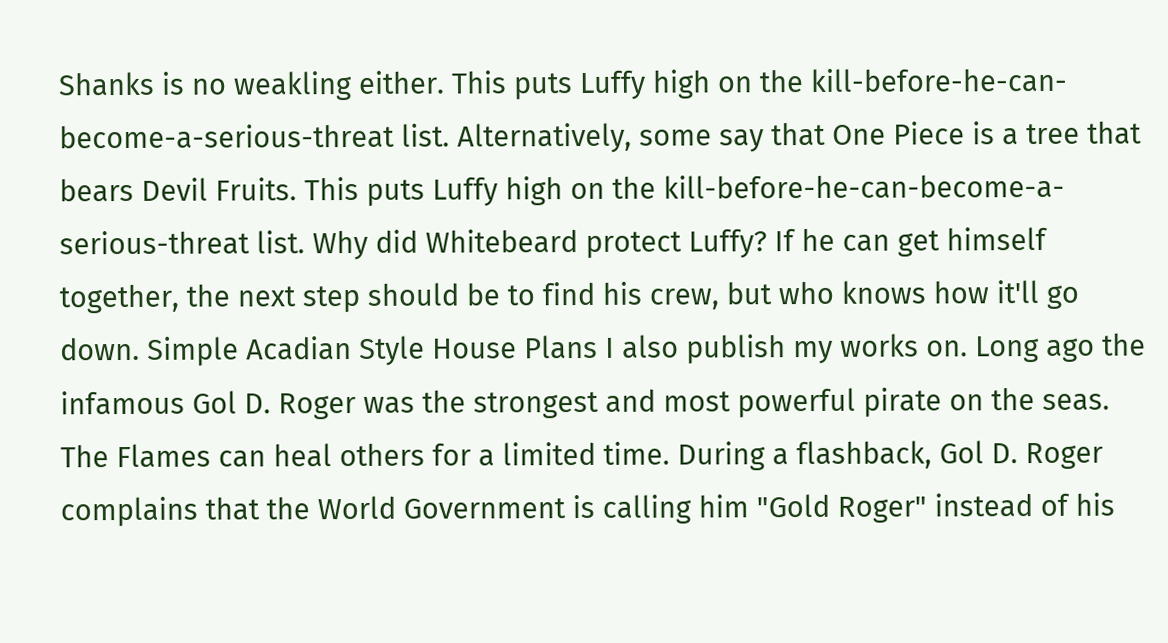Shanks is no weakling either. This puts Luffy high on the kill-before-he-can-become-a-serious-threat list. Alternatively, some say that One Piece is a tree that bears Devil Fruits. This puts Luffy high on the kill-before-he-can-become-a-serious-threat list. Why did Whitebeard protect Luffy? If he can get himself together, the next step should be to find his crew, but who knows how it'll go down. Simple Acadian Style House Plans I also publish my works on. Long ago the infamous Gol D. Roger was the strongest and most powerful pirate on the seas. The Flames can heal others for a limited time. During a flashback, Gol D. Roger complains that the World Government is calling him "Gold Roger" instead of his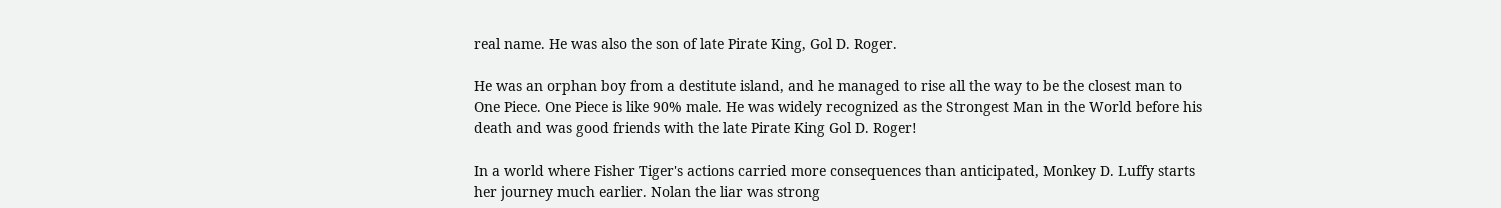real name. He was also the son of late Pirate King, Gol D. Roger.

He was an orphan boy from a destitute island, and he managed to rise all the way to be the closest man to One Piece. One Piece is like 90% male. He was widely recognized as the Strongest Man in the World before his death and was good friends with the late Pirate King Gol D. Roger!

In a world where Fisher Tiger's actions carried more consequences than anticipated, Monkey D. Luffy starts her journey much earlier. Nolan the liar was strong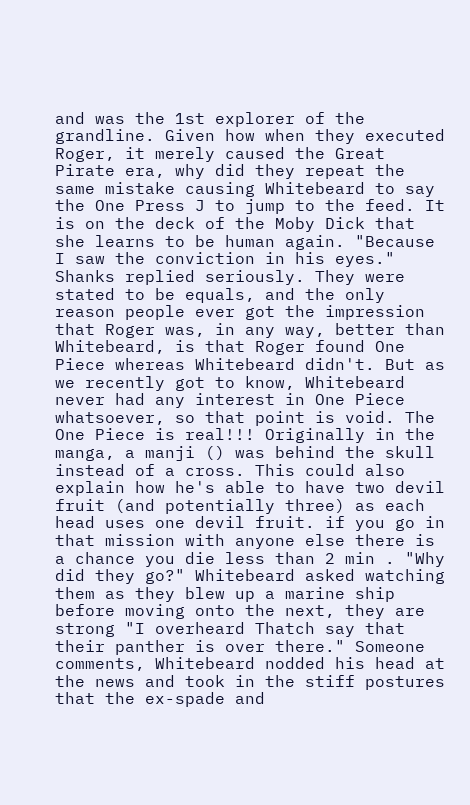and was the 1st explorer of the grandline. Given how when they executed Roger, it merely caused the Great Pirate era, why did they repeat the same mistake causing Whitebeard to say the One Press J to jump to the feed. It is on the deck of the Moby Dick that she learns to be human again. "Because I saw the conviction in his eyes." Shanks replied seriously. They were stated to be equals, and the only reason people ever got the impression that Roger was, in any way, better than Whitebeard, is that Roger found One Piece whereas Whitebeard didn't. But as we recently got to know, Whitebeard never had any interest in One Piece whatsoever, so that point is void. The One Piece is real!!! Originally in the manga, a manji () was behind the skull instead of a cross. This could also explain how he's able to have two devil fruit (and potentially three) as each head uses one devil fruit. if you go in that mission with anyone else there is a chance you die less than 2 min . "Why did they go?" Whitebeard asked watching them as they blew up a marine ship before moving onto the next, they are strong "I overheard Thatch say that their panther is over there." Someone comments, Whitebeard nodded his head at the news and took in the stiff postures that the ex-spade and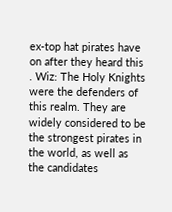ex-top hat pirates have on after they heard this . Wiz: The Holy Knights were the defenders of this realm. They are widely considered to be the strongest pirates in the world, as well as the candidates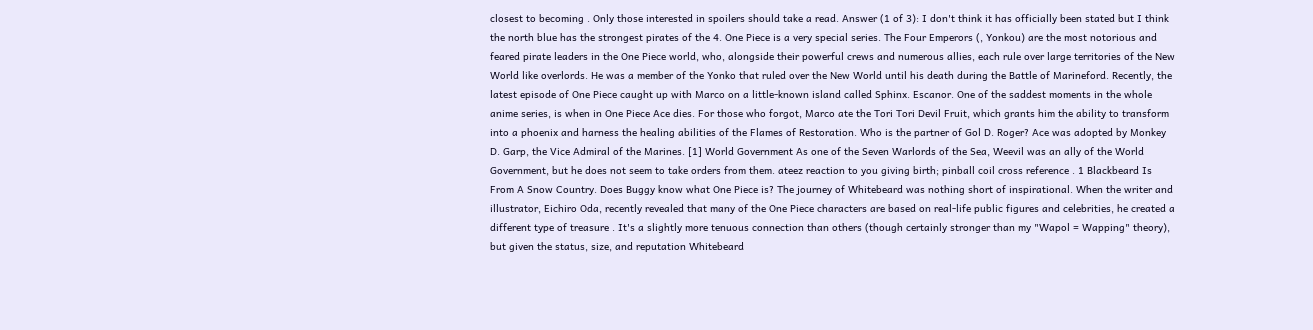closest to becoming . Only those interested in spoilers should take a read. Answer (1 of 3): I don't think it has officially been stated but I think the north blue has the strongest pirates of the 4. One Piece is a very special series. The Four Emperors (, Yonkou) are the most notorious and feared pirate leaders in the One Piece world, who, alongside their powerful crews and numerous allies, each rule over large territories of the New World like overlords. He was a member of the Yonko that ruled over the New World until his death during the Battle of Marineford. Recently, the latest episode of One Piece caught up with Marco on a little-known island called Sphinx. Escanor. One of the saddest moments in the whole anime series, is when in One Piece Ace dies. For those who forgot, Marco ate the Tori Tori Devil Fruit, which grants him the ability to transform into a phoenix and harness the healing abilities of the Flames of Restoration. Who is the partner of Gol D. Roger? Ace was adopted by Monkey D. Garp, the Vice Admiral of the Marines. [1] World Government As one of the Seven Warlords of the Sea, Weevil was an ally of the World Government, but he does not seem to take orders from them. ateez reaction to you giving birth; pinball coil cross reference . 1 Blackbeard Is From A Snow Country. Does Buggy know what One Piece is? The journey of Whitebeard was nothing short of inspirational. When the writer and illustrator, Eichiro Oda, recently revealed that many of the One Piece characters are based on real-life public figures and celebrities, he created a different type of treasure . It's a slightly more tenuous connection than others (though certainly stronger than my "Wapol = Wapping" theory), but given the status, size, and reputation Whitebeard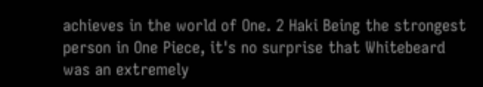achieves in the world of One. 2 Haki Being the strongest person in One Piece, it's no surprise that Whitebeard was an extremely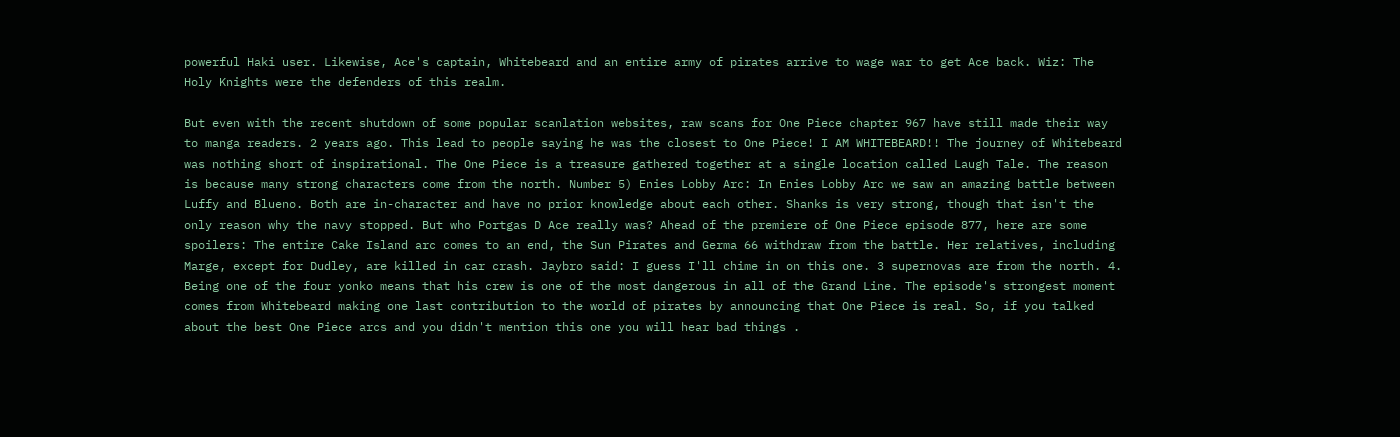powerful Haki user. Likewise, Ace's captain, Whitebeard and an entire army of pirates arrive to wage war to get Ace back. Wiz: The Holy Knights were the defenders of this realm.

But even with the recent shutdown of some popular scanlation websites, raw scans for One Piece chapter 967 have still made their way to manga readers. 2 years ago. This lead to people saying he was the closest to One Piece! I AM WHITEBEARD!! The journey of Whitebeard was nothing short of inspirational. The One Piece is a treasure gathered together at a single location called Laugh Tale. The reason is because many strong characters come from the north. Number 5) Enies Lobby Arc: In Enies Lobby Arc we saw an amazing battle between Luffy and Blueno. Both are in-character and have no prior knowledge about each other. Shanks is very strong, though that isn't the only reason why the navy stopped. But who Portgas D Ace really was? Ahead of the premiere of One Piece episode 877, here are some spoilers: The entire Cake Island arc comes to an end, the Sun Pirates and Germa 66 withdraw from the battle. Her relatives, including Marge, except for Dudley, are killed in car crash. Jaybro said: I guess I'll chime in on this one. 3 supernovas are from the north. 4. Being one of the four yonko means that his crew is one of the most dangerous in all of the Grand Line. The episode's strongest moment comes from Whitebeard making one last contribution to the world of pirates by announcing that One Piece is real. So, if you talked about the best One Piece arcs and you didn't mention this one you will hear bad things .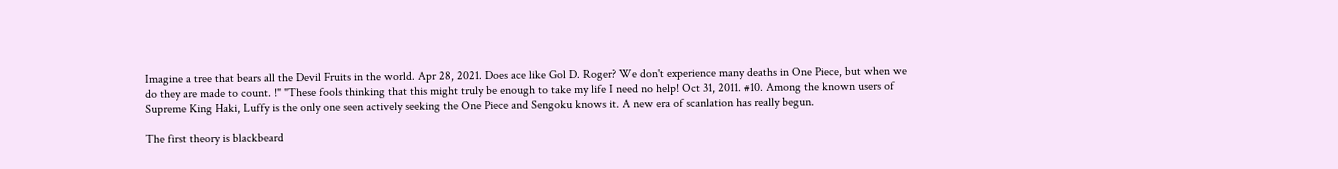Imagine a tree that bears all the Devil Fruits in the world. Apr 28, 2021. Does ace like Gol D. Roger? We don't experience many deaths in One Piece, but when we do they are made to count. !" "These fools thinking that this might truly be enough to take my life I need no help! Oct 31, 2011. #10. Among the known users of Supreme King Haki, Luffy is the only one seen actively seeking the One Piece and Sengoku knows it. A new era of scanlation has really begun.

The first theory is blackbeard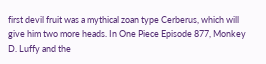first devil fruit was a mythical zoan type Cerberus, which will give him two more heads. In One Piece Episode 877, Monkey D. Luffy and the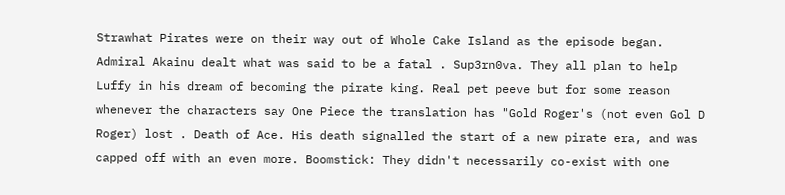Strawhat Pirates were on their way out of Whole Cake Island as the episode began. Admiral Akainu dealt what was said to be a fatal . Sup3rn0va. They all plan to help Luffy in his dream of becoming the pirate king. Real pet peeve but for some reason whenever the characters say One Piece the translation has "Gold Roger's (not even Gol D Roger) lost . Death of Ace. His death signalled the start of a new pirate era, and was capped off with an even more. Boomstick: They didn't necessarily co-exist with one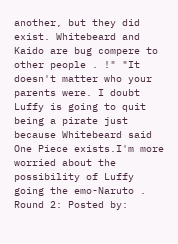another, but they did exist. Whitebeard and Kaido are bug compere to other people . !" "It doesn't matter who your parents were. I doubt Luffy is going to quit being a pirate just because Whitebeard said One Piece exists.I'm more worried about the possibility of Luffy going the emo-Naruto . Round 2: Posted by: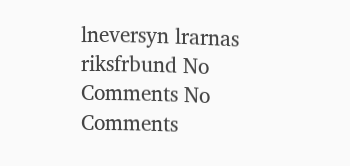lneversyn lrarnas riksfrbund No Comments No Comments